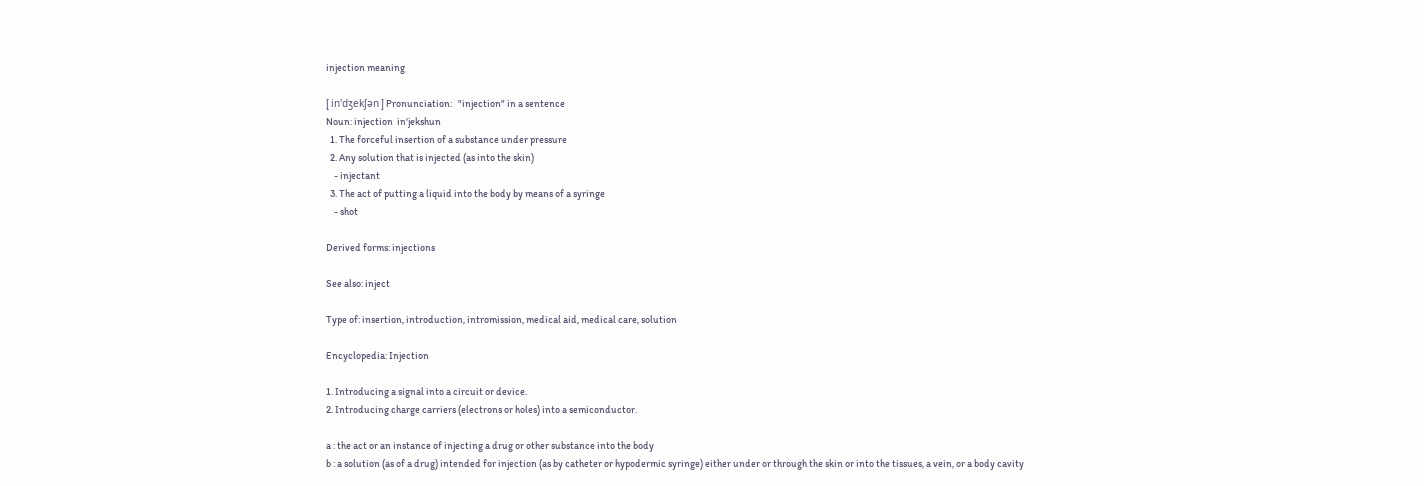injection meaning

[ in'dʒekʃən ] Pronunciation:   "injection" in a sentence
Noun: injection  in'jekshun
  1. The forceful insertion of a substance under pressure
  2. Any solution that is injected (as into the skin)
    - injectant
  3. The act of putting a liquid into the body by means of a syringe
    - shot

Derived forms: injections

See also: inject

Type of: insertion, introduction, intromission, medical aid, medical care, solution

Encyclopedia: Injection

1. Introducing a signal into a circuit or device.
2. Introducing charge carriers (electrons or holes) into a semiconductor.

a : the act or an instance of injecting a drug or other substance into the body
b : a solution (as of a drug) intended for injection (as by catheter or hypodermic syringe) either under or through the skin or into the tissues, a vein, or a body cavity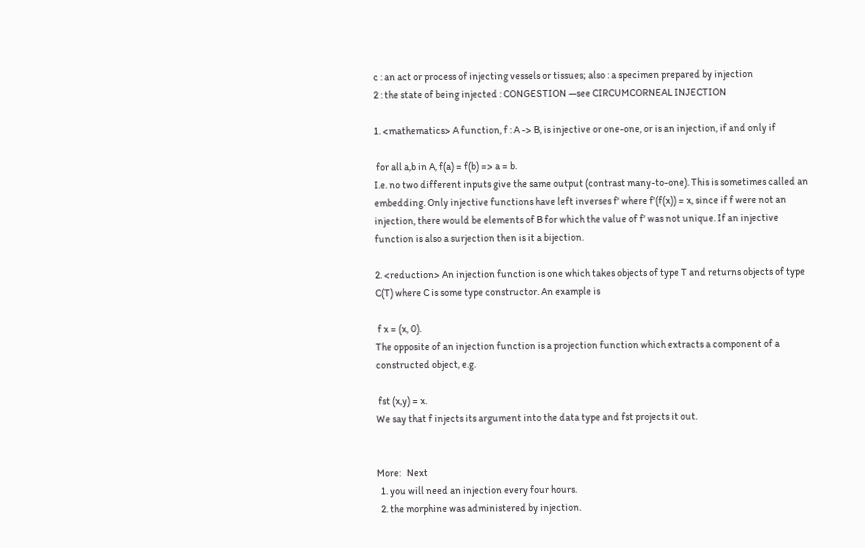c : an act or process of injecting vessels or tissues; also : a specimen prepared by injection
2 : the state of being injected : CONGESTION —see CIRCUMCORNEAL INJECTION

1. <mathematics> A function, f : A -> B, is injective or one-one, or is an injection, if and only if

 for all a,b in A, f(a) = f(b) => a = b.
I.e. no two different inputs give the same output (contrast many-to-one). This is sometimes called an embedding. Only injective functions have left inverses f' where f'(f(x)) = x, since if f were not an injection, there would be elements of B for which the value of f' was not unique. If an injective function is also a surjection then is it a bijection.

2. <reduction> An injection function is one which takes objects of type T and returns objects of type C(T) where C is some type constructor. An example is

 f x = (x, 0).
The opposite of an injection function is a projection function which extracts a component of a constructed object, e.g.

 fst (x,y) = x.
We say that f injects its argument into the data type and fst projects it out.


More:   Next
  1. you will need an injection every four hours.
  2. the morphine was administered by injection.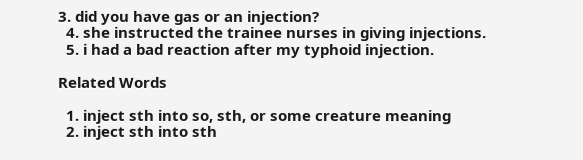3. did you have gas or an injection?
  4. she instructed the trainee nurses in giving injections.
  5. i had a bad reaction after my typhoid injection.

Related Words

  1. inject sth into so, sth, or some creature meaning
  2. inject sth into sth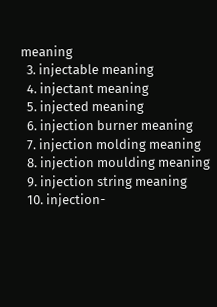meaning
  3. injectable meaning
  4. injectant meaning
  5. injected meaning
  6. injection burner meaning
  7. injection molding meaning
  8. injection moulding meaning
  9. injection string meaning
  10. injection-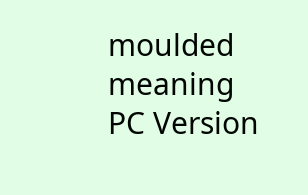moulded meaning
PC Version